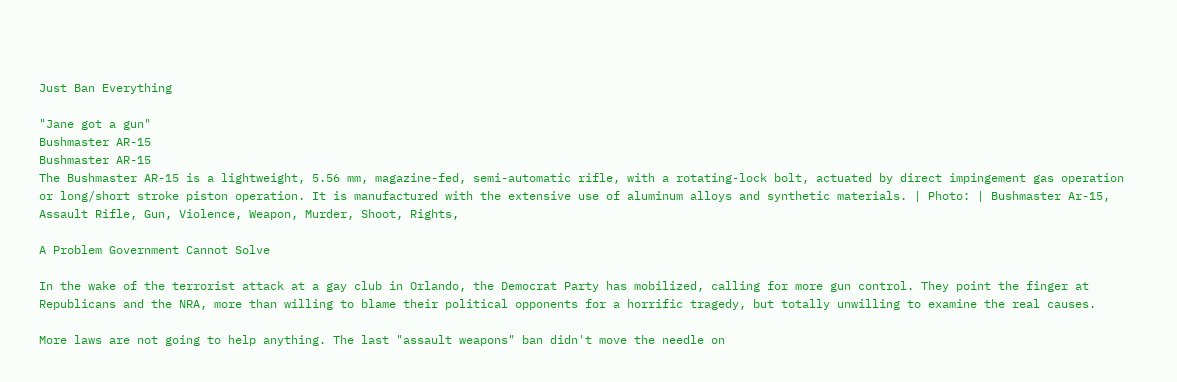Just Ban Everything

"Jane got a gun"
Bushmaster AR-15
Bushmaster AR-15
The Bushmaster AR-15 is a lightweight, 5.56 mm, magazine-fed, semi-automatic rifle, with a rotating-lock bolt, actuated by direct impingement gas operation or long/short stroke piston operation. It is manufactured with the extensive use of aluminum alloys and synthetic materials. | Photo: | Bushmaster Ar-15, Assault Rifle, Gun, Violence, Weapon, Murder, Shoot, Rights,

A Problem Government Cannot Solve

In the wake of the terrorist attack at a gay club in Orlando, the Democrat Party has mobilized, calling for more gun control. They point the finger at Republicans and the NRA, more than willing to blame their political opponents for a horrific tragedy, but totally unwilling to examine the real causes.

More laws are not going to help anything. The last "assault weapons" ban didn't move the needle on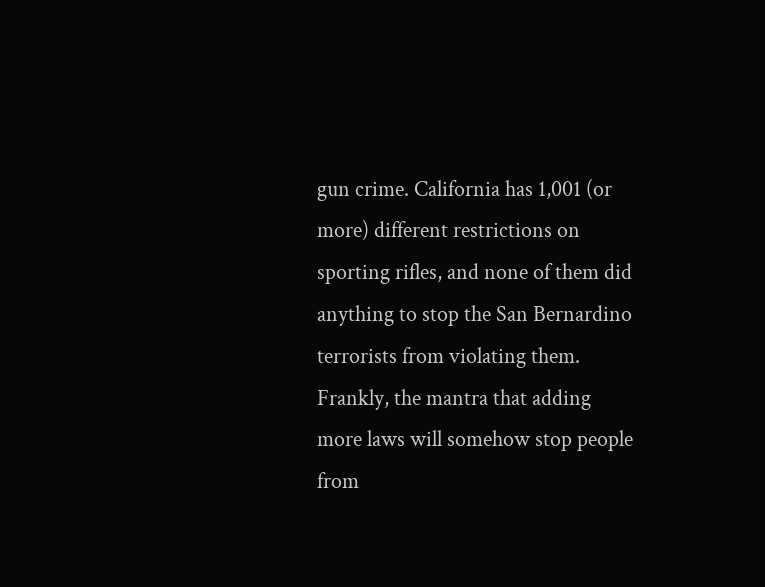gun crime. California has 1,001 (or more) different restrictions on sporting rifles, and none of them did anything to stop the San Bernardino terrorists from violating them. Frankly, the mantra that adding more laws will somehow stop people from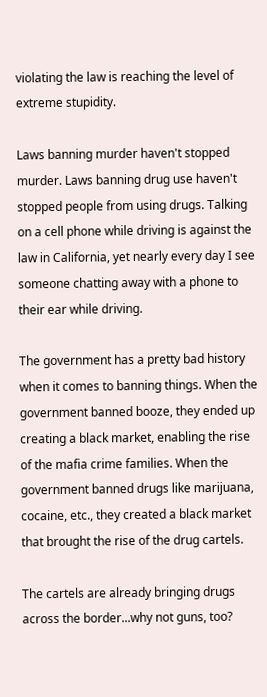violating the law is reaching the level of extreme stupidity.

Laws banning murder haven't stopped murder. Laws banning drug use haven't stopped people from using drugs. Talking on a cell phone while driving is against the law in California, yet nearly every day I see someone chatting away with a phone to their ear while driving.

The government has a pretty bad history when it comes to banning things. When the government banned booze, they ended up creating a black market, enabling the rise of the mafia crime families. When the government banned drugs like marijuana, cocaine, etc., they created a black market that brought the rise of the drug cartels.

The cartels are already bringing drugs across the border...why not guns, too?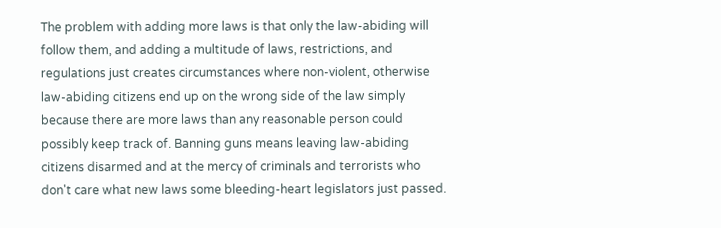The problem with adding more laws is that only the law-abiding will follow them, and adding a multitude of laws, restrictions, and regulations just creates circumstances where non-violent, otherwise law-abiding citizens end up on the wrong side of the law simply because there are more laws than any reasonable person could possibly keep track of. Banning guns means leaving law-abiding citizens disarmed and at the mercy of criminals and terrorists who don't care what new laws some bleeding-heart legislators just passed.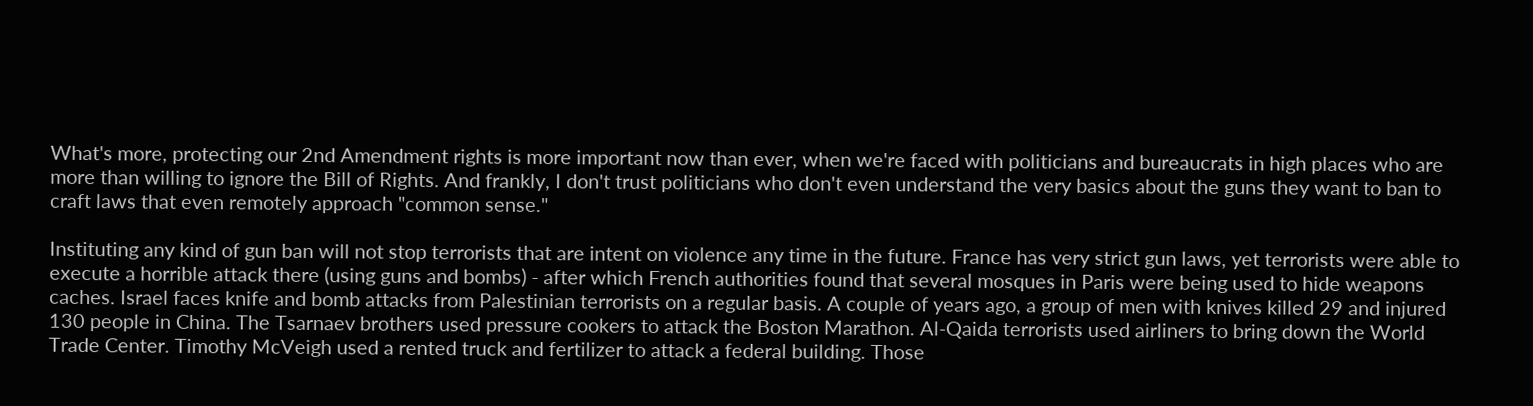What's more, protecting our 2nd Amendment rights is more important now than ever, when we're faced with politicians and bureaucrats in high places who are more than willing to ignore the Bill of Rights. And frankly, I don't trust politicians who don't even understand the very basics about the guns they want to ban to craft laws that even remotely approach "common sense."

Instituting any kind of gun ban will not stop terrorists that are intent on violence any time in the future. France has very strict gun laws, yet terrorists were able to execute a horrible attack there (using guns and bombs) - after which French authorities found that several mosques in Paris were being used to hide weapons caches. Israel faces knife and bomb attacks from Palestinian terrorists on a regular basis. A couple of years ago, a group of men with knives killed 29 and injured 130 people in China. The Tsarnaev brothers used pressure cookers to attack the Boston Marathon. Al-Qaida terrorists used airliners to bring down the World Trade Center. Timothy McVeigh used a rented truck and fertilizer to attack a federal building. Those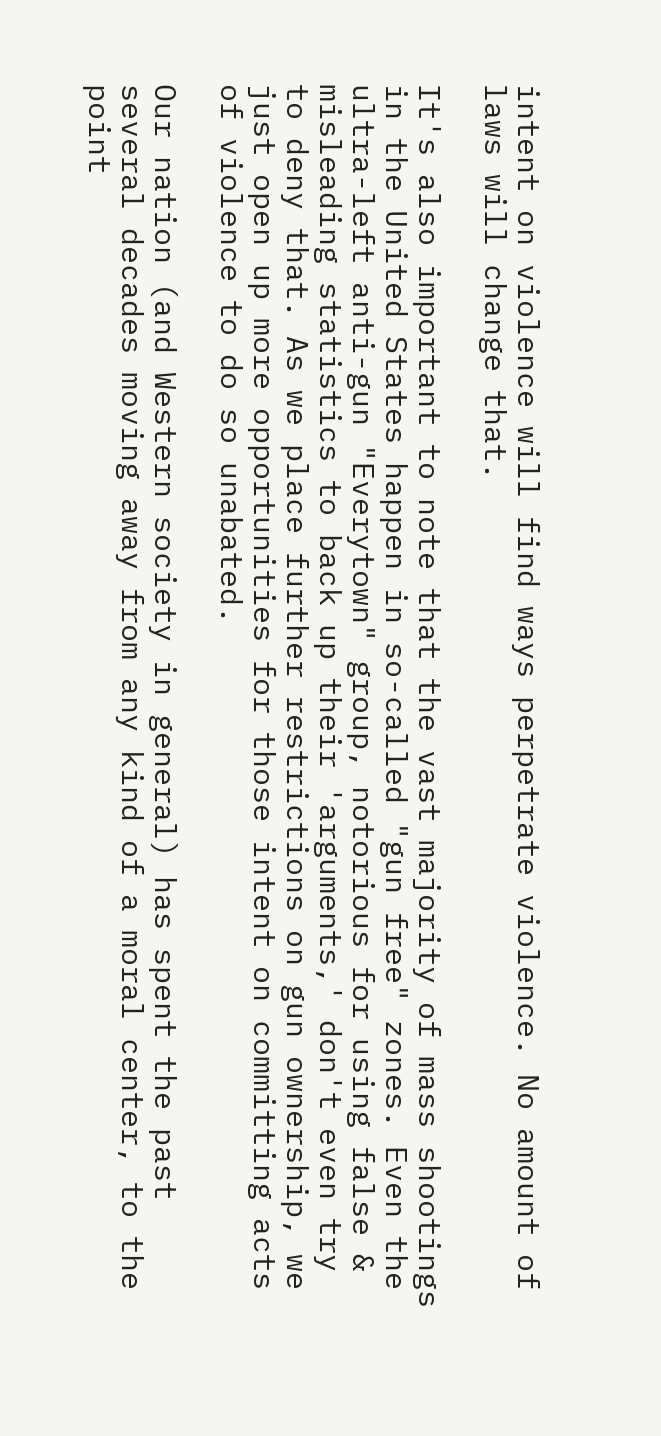intent on violence will find ways perpetrate violence. No amount of laws will change that.

It's also important to note that the vast majority of mass shootings in the United States happen in so-called "gun free" zones. Even the ultra-left anti-gun "Everytown" group, notorious for using false & misleading statistics to back up their 'arguments,' don't even try to deny that. As we place further restrictions on gun ownership, we just open up more opportunities for those intent on committing acts of violence to do so unabated.

Our nation (and Western society in general) has spent the past several decades moving away from any kind of a moral center, to the point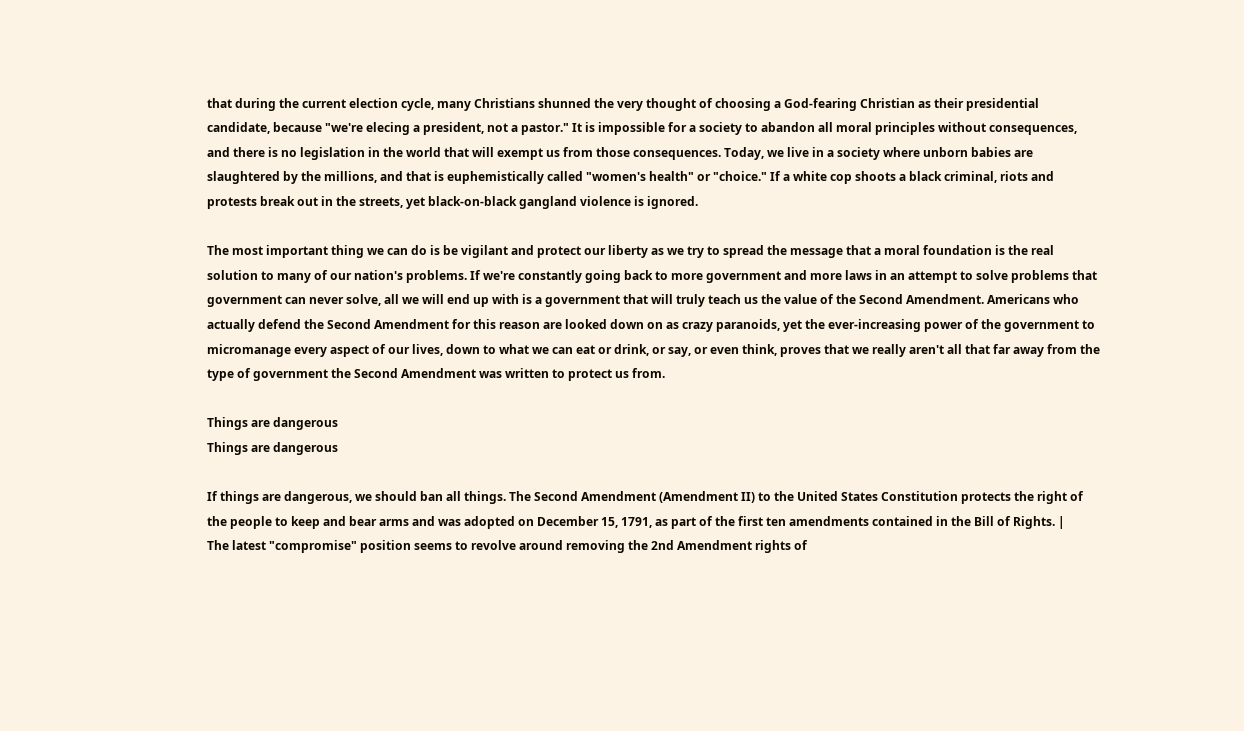that during the current election cycle, many Christians shunned the very thought of choosing a God-fearing Christian as their presidential candidate, because "we're elecing a president, not a pastor." It is impossible for a society to abandon all moral principles without consequences, and there is no legislation in the world that will exempt us from those consequences. Today, we live in a society where unborn babies are slaughtered by the millions, and that is euphemistically called "women's health" or "choice." If a white cop shoots a black criminal, riots and protests break out in the streets, yet black-on-black gangland violence is ignored.

The most important thing we can do is be vigilant and protect our liberty as we try to spread the message that a moral foundation is the real solution to many of our nation's problems. If we're constantly going back to more government and more laws in an attempt to solve problems that government can never solve, all we will end up with is a government that will truly teach us the value of the Second Amendment. Americans who actually defend the Second Amendment for this reason are looked down on as crazy paranoids, yet the ever-increasing power of the government to micromanage every aspect of our lives, down to what we can eat or drink, or say, or even think, proves that we really aren't all that far away from the type of government the Second Amendment was written to protect us from.

Things are dangerous
Things are dangerous

If things are dangerous, we should ban all things. The Second Amendment (Amendment II) to the United States Constitution protects the right of the people to keep and bear arms and was adopted on December 15, 1791, as part of the first ten amendments contained in the Bill of Rights. |
The latest "compromise" position seems to revolve around removing the 2nd Amendment rights of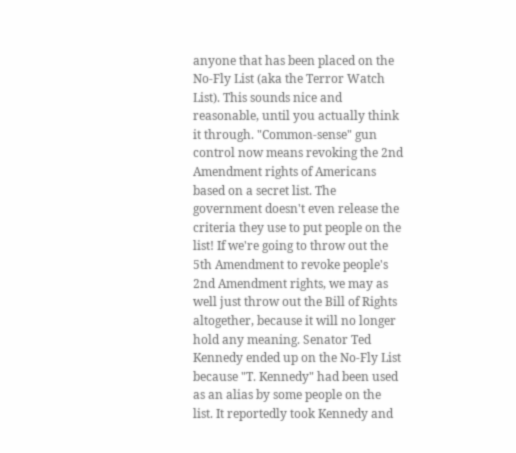anyone that has been placed on the No-Fly List (aka the Terror Watch List). This sounds nice and reasonable, until you actually think it through. "Common-sense" gun control now means revoking the 2nd Amendment rights of Americans based on a secret list. The government doesn't even release the criteria they use to put people on the list! If we're going to throw out the 5th Amendment to revoke people's 2nd Amendment rights, we may as well just throw out the Bill of Rights altogether, because it will no longer hold any meaning. Senator Ted Kennedy ended up on the No-Fly List because "T. Kennedy" had been used as an alias by some people on the list. It reportedly took Kennedy and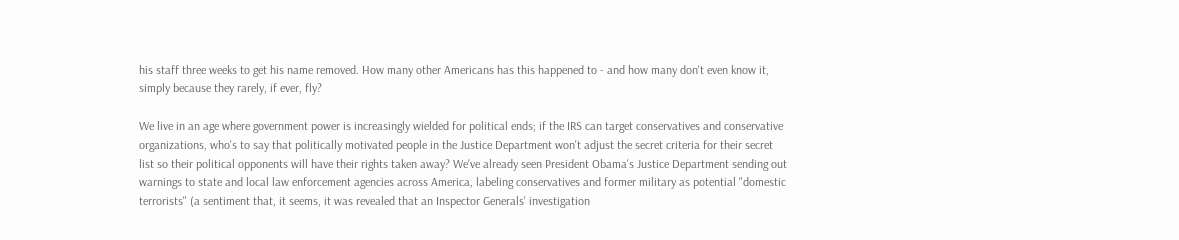his staff three weeks to get his name removed. How many other Americans has this happened to - and how many don't even know it, simply because they rarely, if ever, fly?

We live in an age where government power is increasingly wielded for political ends; if the IRS can target conservatives and conservative organizations, who's to say that politically motivated people in the Justice Department won't adjust the secret criteria for their secret list so their political opponents will have their rights taken away? We've already seen President Obama's Justice Department sending out warnings to state and local law enforcement agencies across America, labeling conservatives and former military as potential "domestic terrorists" (a sentiment that, it seems, it was revealed that an Inspector Generals' investigation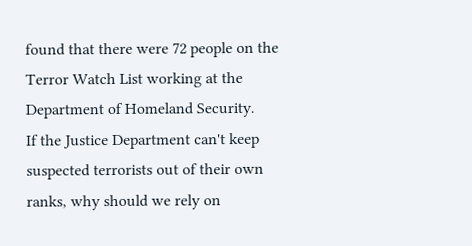found that there were 72 people on the Terror Watch List working at the Department of Homeland Security.
If the Justice Department can't keep suspected terrorists out of their own ranks, why should we rely on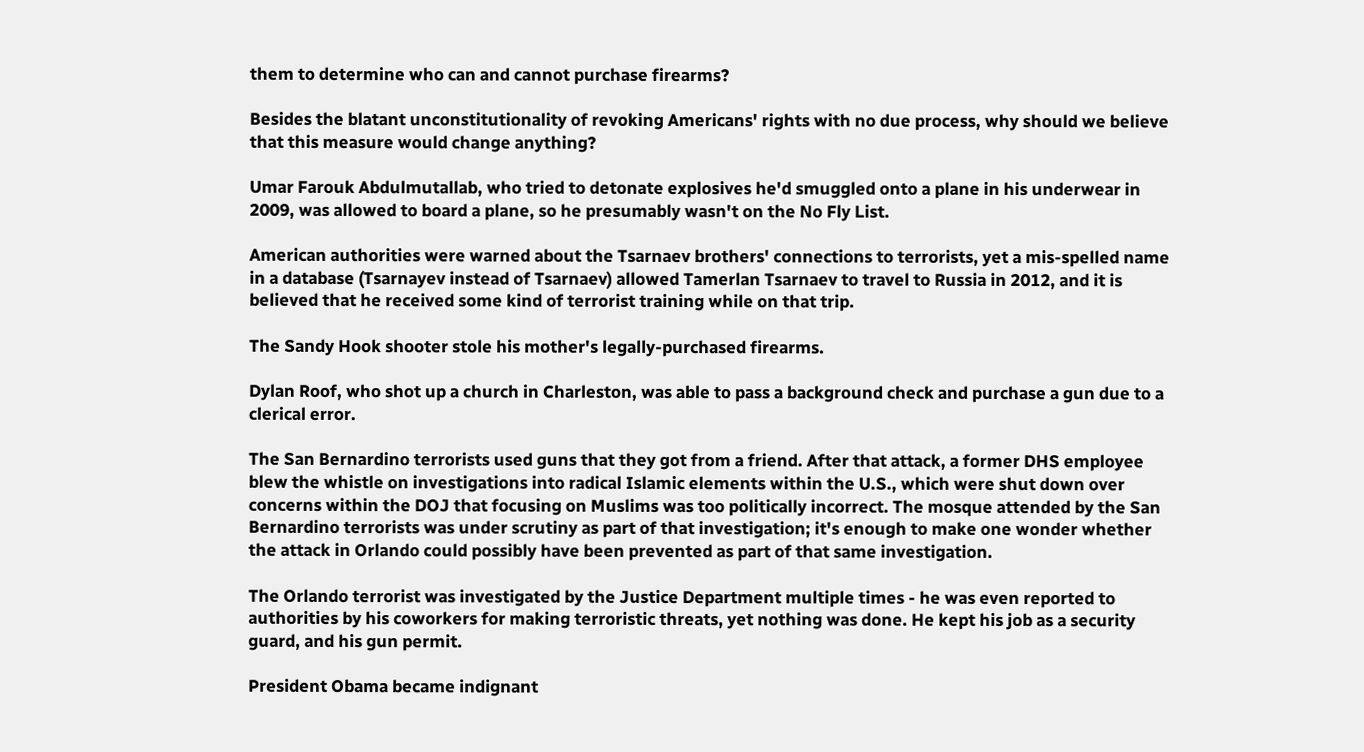them to determine who can and cannot purchase firearms?

Besides the blatant unconstitutionality of revoking Americans' rights with no due process, why should we believe that this measure would change anything?

Umar Farouk Abdulmutallab, who tried to detonate explosives he'd smuggled onto a plane in his underwear in 2009, was allowed to board a plane, so he presumably wasn't on the No Fly List.

American authorities were warned about the Tsarnaev brothers' connections to terrorists, yet a mis-spelled name in a database (Tsarnayev instead of Tsarnaev) allowed Tamerlan Tsarnaev to travel to Russia in 2012, and it is believed that he received some kind of terrorist training while on that trip.

The Sandy Hook shooter stole his mother's legally-purchased firearms.

Dylan Roof, who shot up a church in Charleston, was able to pass a background check and purchase a gun due to a clerical error.

The San Bernardino terrorists used guns that they got from a friend. After that attack, a former DHS employee blew the whistle on investigations into radical Islamic elements within the U.S., which were shut down over concerns within the DOJ that focusing on Muslims was too politically incorrect. The mosque attended by the San Bernardino terrorists was under scrutiny as part of that investigation; it's enough to make one wonder whether the attack in Orlando could possibly have been prevented as part of that same investigation.

The Orlando terrorist was investigated by the Justice Department multiple times - he was even reported to authorities by his coworkers for making terroristic threats, yet nothing was done. He kept his job as a security guard, and his gun permit.

President Obama became indignant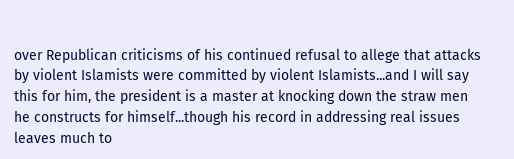over Republican criticisms of his continued refusal to allege that attacks by violent Islamists were committed by violent Islamists...and I will say this for him, the president is a master at knocking down the straw men he constructs for himself...though his record in addressing real issues leaves much to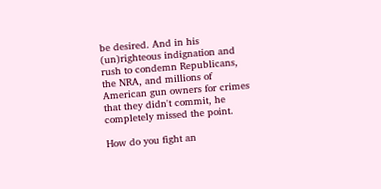be desired. And in his (un)righteous indignation and rush to condemn Republicans, the NRA, and millions of American gun owners for crimes that they didn't commit, he completely missed the point.

How do you fight an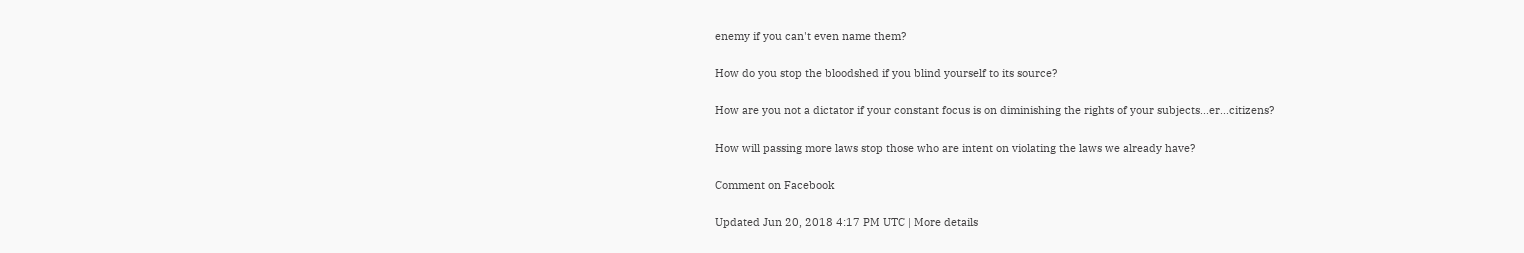enemy if you can't even name them?

How do you stop the bloodshed if you blind yourself to its source?

How are you not a dictator if your constant focus is on diminishing the rights of your subjects...er...citizens?

How will passing more laws stop those who are intent on violating the laws we already have?

Comment on Facebook

Updated Jun 20, 2018 4:17 PM UTC | More details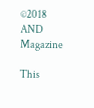©2018 AND Magazine

This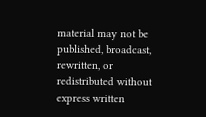material may not be published, broadcast, rewritten, or redistributed without express written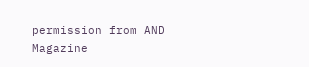permission from AND Magazine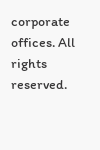corporate offices. All rights reserved.